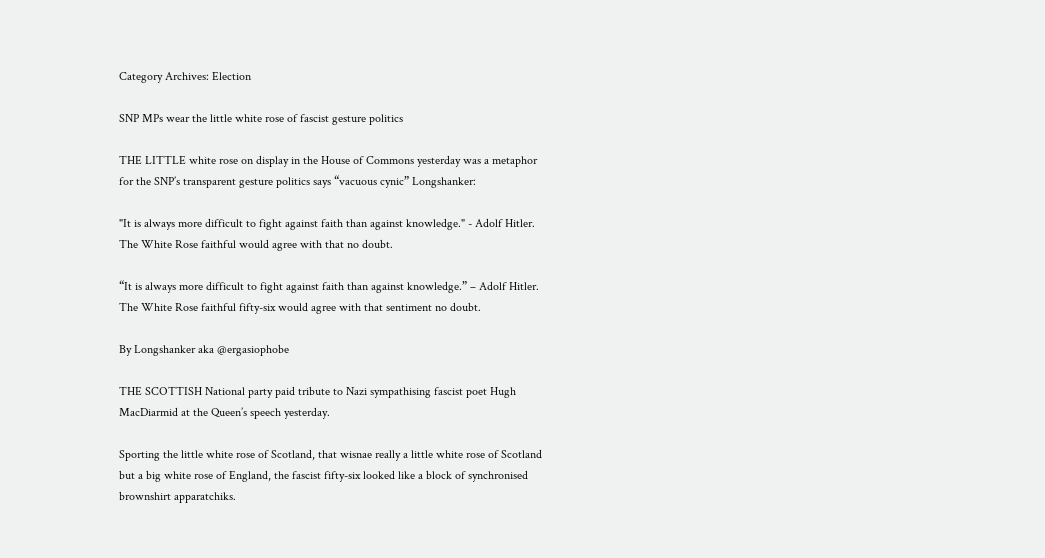Category Archives: Election

SNP MPs wear the little white rose of fascist gesture politics

THE LITTLE white rose on display in the House of Commons yesterday was a metaphor for the SNP’s transparent gesture politics says “vacuous cynic” Longshanker:

"It is always more difficult to fight against faith than against knowledge." - Adolf Hitler.  The White Rose faithful would agree with that no doubt.

“It is always more difficult to fight against faith than against knowledge.” – Adolf Hitler. The White Rose faithful fifty-six would agree with that sentiment no doubt.

By Longshanker aka @ergasiophobe

THE SCOTTISH National party paid tribute to Nazi sympathising fascist poet Hugh MacDiarmid at the Queen’s speech yesterday.

Sporting the little white rose of Scotland, that wisnae really a little white rose of Scotland but a big white rose of England, the fascist fifty-six looked like a block of synchronised brownshirt apparatchiks.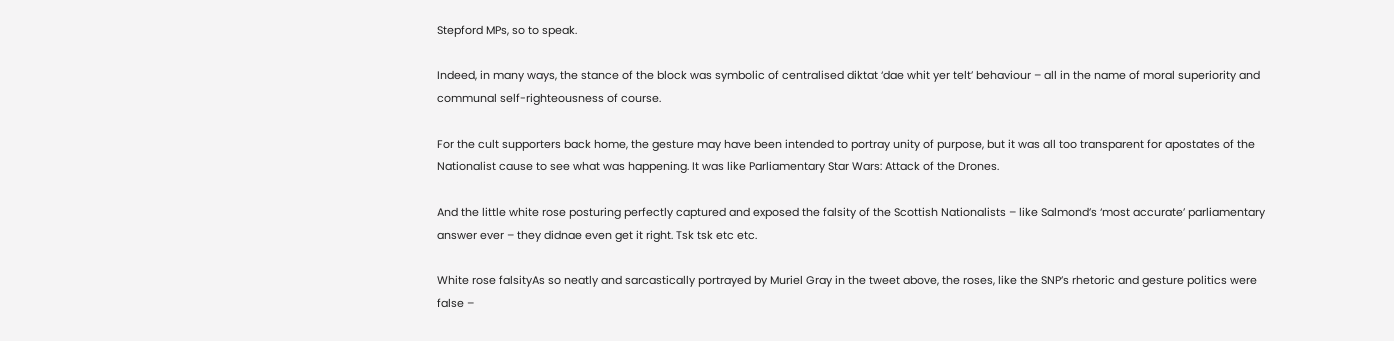Stepford MPs, so to speak.

Indeed, in many ways, the stance of the block was symbolic of centralised diktat ‘dae whit yer telt’ behaviour – all in the name of moral superiority and communal self-righteousness of course.

For the cult supporters back home, the gesture may have been intended to portray unity of purpose, but it was all too transparent for apostates of the Nationalist cause to see what was happening. It was like Parliamentary Star Wars: Attack of the Drones.

And the little white rose posturing perfectly captured and exposed the falsity of the Scottish Nationalists – like Salmond’s ‘most accurate’ parliamentary answer ever – they didnae even get it right. Tsk tsk etc etc.

White rose falsityAs so neatly and sarcastically portrayed by Muriel Gray in the tweet above, the roses, like the SNP’s rhetoric and gesture politics were false –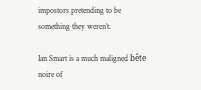impostors pretending to be something they weren’t.

Ian Smart is a much maligned bête noire of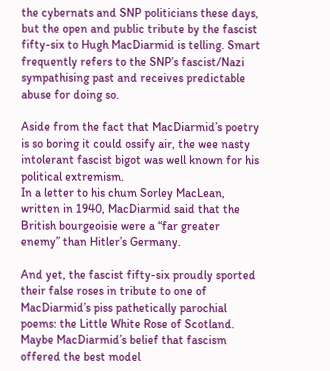the cybernats and SNP politicians these days, but the open and public tribute by the fascist fifty-six to Hugh MacDiarmid is telling. Smart frequently refers to the SNP’s fascist/Nazi sympathising past and receives predictable abuse for doing so.

Aside from the fact that MacDiarmid’s poetry is so boring it could ossify air, the wee nasty intolerant fascist bigot was well known for his political extremism.
In a letter to his chum Sorley MacLean, written in 1940, MacDiarmid said that the British bourgeoisie were a “far greater enemy” than Hitler’s Germany.

And yet, the fascist fifty-six proudly sported their false roses in tribute to one of MacDiarmid’s piss pathetically parochial poems: the Little White Rose of Scotland. Maybe MacDiarmid’s belief that fascism offered the best model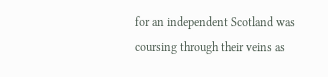for an independent Scotland was coursing through their veins as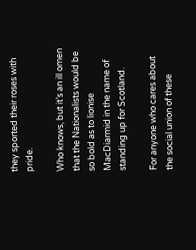they sported their roses with pride.

Who knows, but it’s an ill omen that the Nationalists would be so bold as to lionise MacDiarmid in the name of standing up for Scotland.

For anyone who cares about the social union of these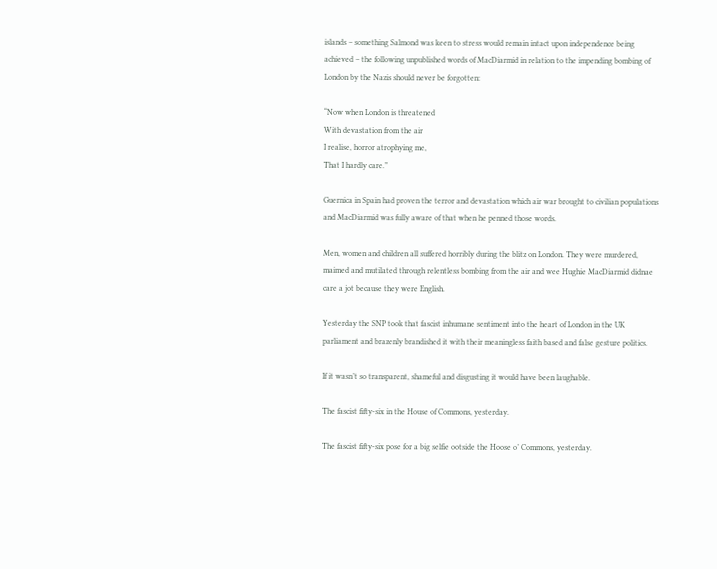islands – something Salmond was keen to stress would remain intact upon independence being achieved – the following unpublished words of MacDiarmid in relation to the impending bombing of London by the Nazis should never be forgotten:

“Now when London is threatened
With devastation from the air
I realise, horror atrophying me,
That I hardly care.”

Guernica in Spain had proven the terror and devastation which air war brought to civilian populations and MacDiarmid was fully aware of that when he penned those words.

Men, women and children all suffered horribly during the blitz on London. They were murdered, maimed and mutilated through relentless bombing from the air and wee Hughie MacDiarmid didnae care a jot because they were English.

Yesterday the SNP took that fascist inhumane sentiment into the heart of London in the UK parliament and brazenly brandished it with their meaningless faith based and false gesture politics.

If it wasn’t so transparent, shameful and disgusting it would have been laughable.

The fascist fifty-six in the House of Commons, yesterday.

The fascist fifty-six pose for a big selfie ootside the Hoose o’ Commons, yesterday.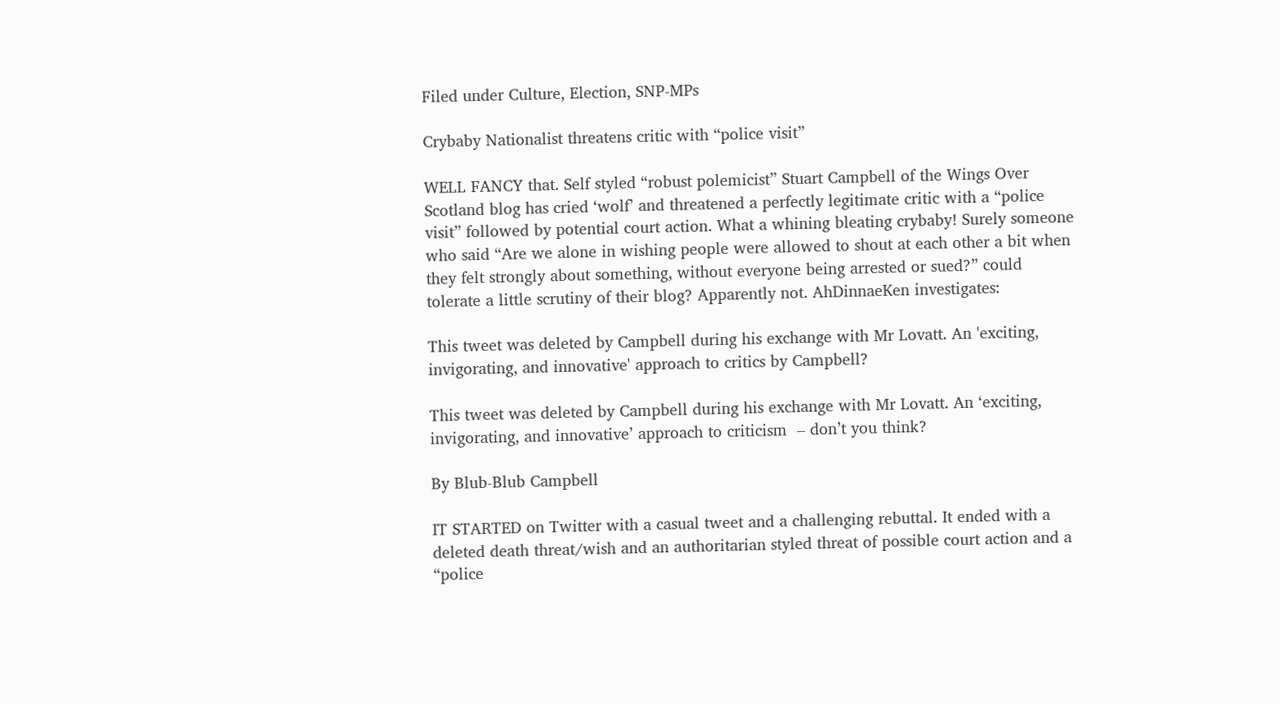Filed under Culture, Election, SNP-MPs

Crybaby Nationalist threatens critic with “police visit”

WELL FANCY that. Self styled “robust polemicist” Stuart Campbell of the Wings Over Scotland blog has cried ‘wolf’ and threatened a perfectly legitimate critic with a “police visit” followed by potential court action. What a whining bleating crybaby! Surely someone who said “Are we alone in wishing people were allowed to shout at each other a bit when they felt strongly about something, without everyone being arrested or sued?” could tolerate a little scrutiny of their blog? Apparently not. AhDinnaeKen investigates:

This tweet was deleted by Campbell during his exchange with Mr Lovatt. An 'exciting, invigorating, and innovative' approach to critics by Campbell?

This tweet was deleted by Campbell during his exchange with Mr Lovatt. An ‘exciting, invigorating, and innovative’ approach to criticism  – don’t you think?

By Blub-Blub Campbell

IT STARTED on Twitter with a casual tweet and a challenging rebuttal. It ended with a deleted death threat/wish and an authoritarian styled threat of possible court action and a “police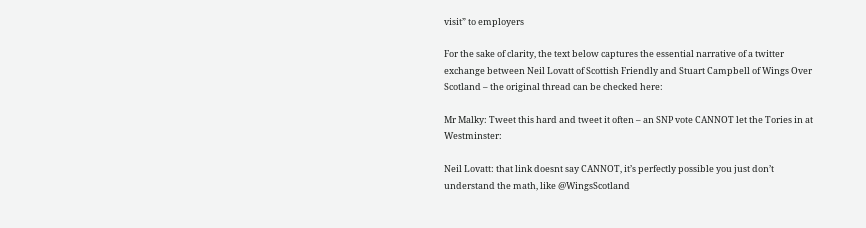visit” to employers

For the sake of clarity, the text below captures the essential narrative of a twitter exchange between Neil Lovatt of Scottish Friendly and Stuart Campbell of Wings Over Scotland – the original thread can be checked here:

Mr Malky: Tweet this hard and tweet it often – an SNP vote CANNOT let the Tories in at Westminster:

Neil Lovatt: that link doesnt say CANNOT, it’s perfectly possible you just don’t understand the math, like @WingsScotland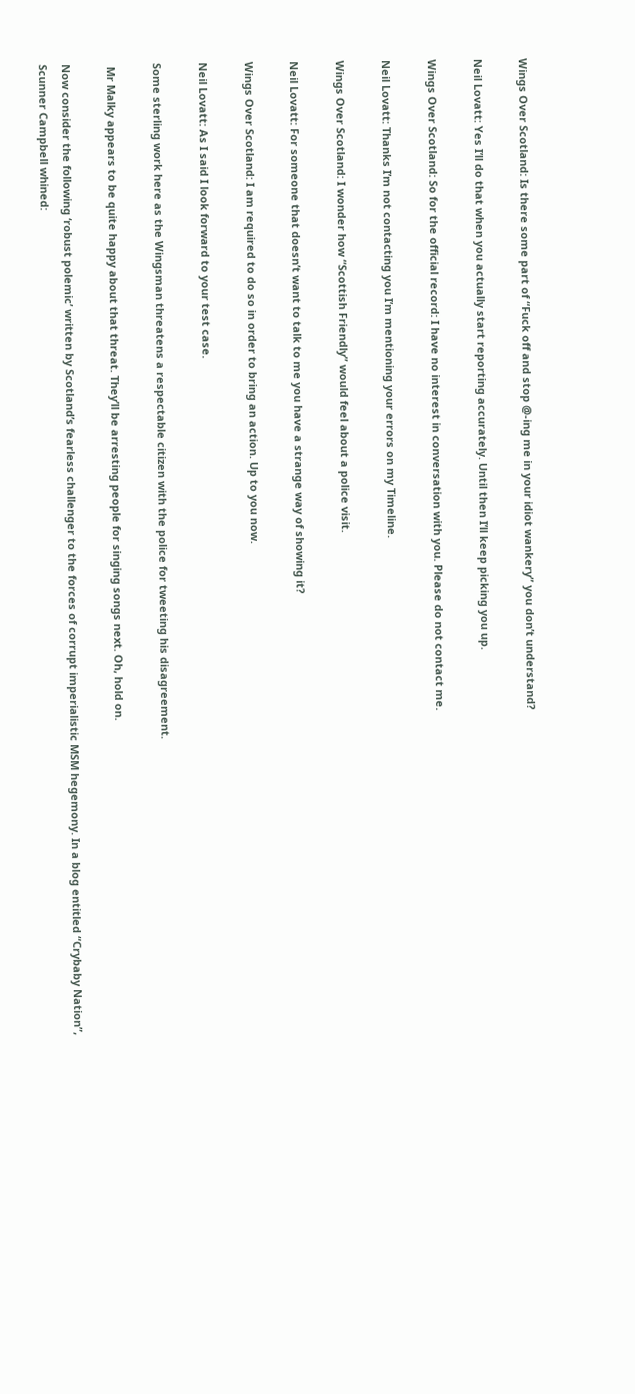Wings Over Scotland: Is there some part of “Fuck off and stop @-ing me in your idiot wankery” you don’t understand?

Neil Lovatt: Yes I’ll do that when you actually start reporting accurately. Until then I’ll keep picking you up.

Wings Over Scotland: So for the official record: I have no interest in conversation with you. Please do not contact me.

Neil Lovatt: Thanks I’m not contacting you I’m mentioning your errors on my Timeline.

Wings Over Scotland: I wonder how “Scottish Friendly” would feel about a police visit.

Neil Lovatt: For someone that doesn’t want to talk to me you have a strange way of showing it?

Wings Over Scotland: I am required to do so in order to bring an action. Up to you now.

Neil Lovatt: As I said I look forward to your test case.

Some sterling work here as the Wingsman threatens a respectable citizen with the police for tweeting his disagreement.

 Mr Malky appears to be quite happy about that threat. They’ll be arresting people for singing songs next. Oh, hold on.

Now consider the following ‘robust polemic’ written by Scotland’s fearless challenger to the forces of corrupt imperialistic MSM hegemony. In a blog entitled “Crybaby Nation”, Scunner Campbell whined: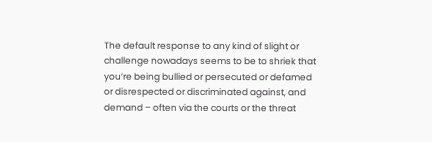The default response to any kind of slight or challenge nowadays seems to be to shriek that you’re being bullied or persecuted or defamed or disrespected or discriminated against, and demand – often via the courts or the threat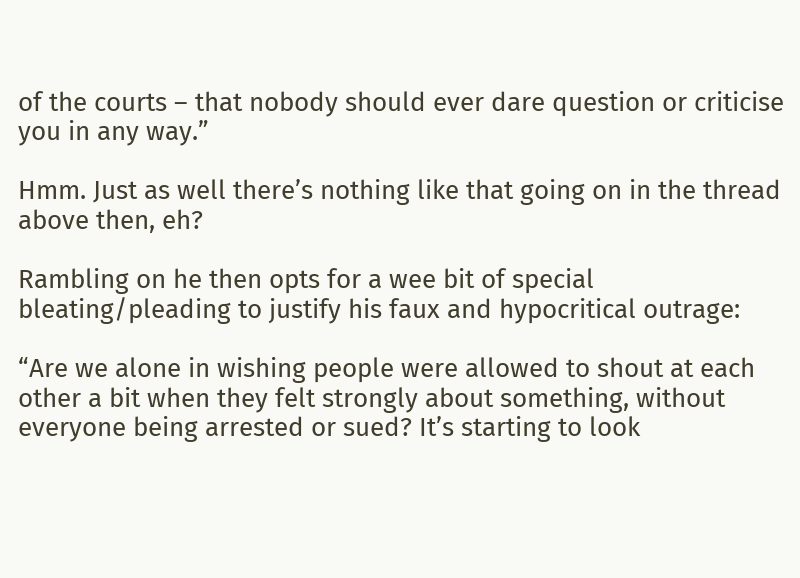of the courts – that nobody should ever dare question or criticise you in any way.”

Hmm. Just as well there’s nothing like that going on in the thread above then, eh?

Rambling on he then opts for a wee bit of special bleating/pleading to justify his faux and hypocritical outrage:

“Are we alone in wishing people were allowed to shout at each other a bit when they felt strongly about something, without everyone being arrested or sued? It’s starting to look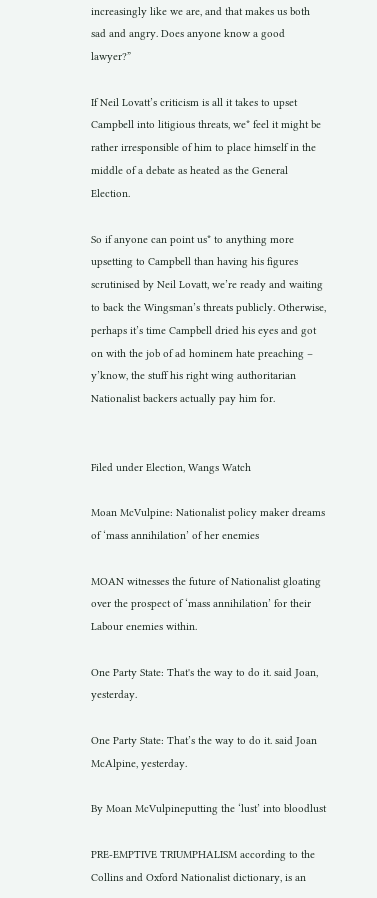increasingly like we are, and that makes us both sad and angry. Does anyone know a good lawyer?”

If Neil Lovatt’s criticism is all it takes to upset Campbell into litigious threats, we* feel it might be rather irresponsible of him to place himself in the middle of a debate as heated as the General Election.

So if anyone can point us* to anything more upsetting to Campbell than having his figures scrutinised by Neil Lovatt, we’re ready and waiting to back the Wingsman’s threats publicly. Otherwise, perhaps it’s time Campbell dried his eyes and got on with the job of ad hominem hate preaching – y’know, the stuff his right wing authoritarian Nationalist backers actually pay him for.


Filed under Election, Wangs Watch

Moan McVulpine: Nationalist policy maker dreams of ‘mass annihilation’ of her enemies

MOAN witnesses the future of Nationalist gloating over the prospect of ‘mass annihilation’ for their Labour enemies within.

One Party State: That's the way to do it. said Joan, yesterday.

One Party State: That’s the way to do it. said Joan McAlpine, yesterday.

By Moan McVulpineputting the ‘lust’ into bloodlust

PRE-EMPTIVE TRIUMPHALISM according to the Collins and Oxford Nationalist dictionary, is an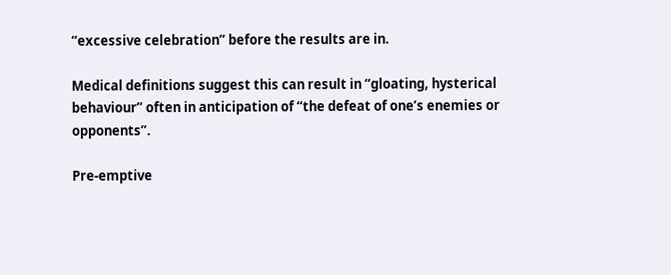“excessive celebration” before the results are in.

Medical definitions suggest this can result in “gloating, hysterical behaviour” often in anticipation of “the defeat of one’s enemies or opponents”.

Pre-emptive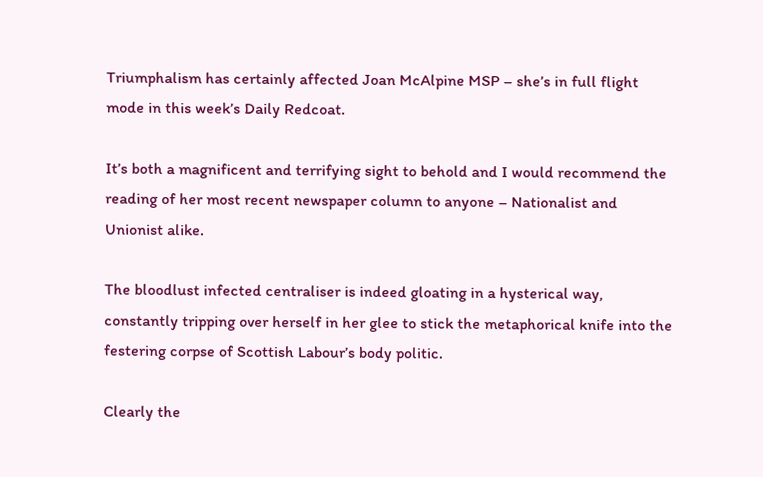Triumphalism has certainly affected Joan McAlpine MSP – she’s in full flight mode in this week’s Daily Redcoat.

It’s both a magnificent and terrifying sight to behold and I would recommend the reading of her most recent newspaper column to anyone – Nationalist and Unionist alike.

The bloodlust infected centraliser is indeed gloating in a hysterical way, constantly tripping over herself in her glee to stick the metaphorical knife into the festering corpse of Scottish Labour’s body politic.

Clearly the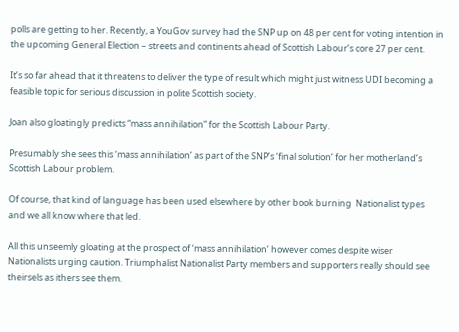polls are getting to her. Recently, a YouGov survey had the SNP up on 48 per cent for voting intention in the upcoming General Election – streets and continents ahead of Scottish Labour’s core 27 per cent.

It’s so far ahead that it threatens to deliver the type of result which might just witness UDI becoming a feasible topic for serious discussion in polite Scottish society.

Joan also gloatingly predicts “mass annihilation” for the Scottish Labour Party.

Presumably she sees this ‘mass annihilation’ as part of the SNP’s ‘final solution’ for her motherland’s Scottish Labour problem.

Of course, that kind of language has been used elsewhere by other book burning  Nationalist types and we all know where that led.

All this unseemly gloating at the prospect of ‘mass annihilation’ however comes despite wiser Nationalists urging caution. Triumphalist Nationalist Party members and supporters really should see theirsels as ithers see them.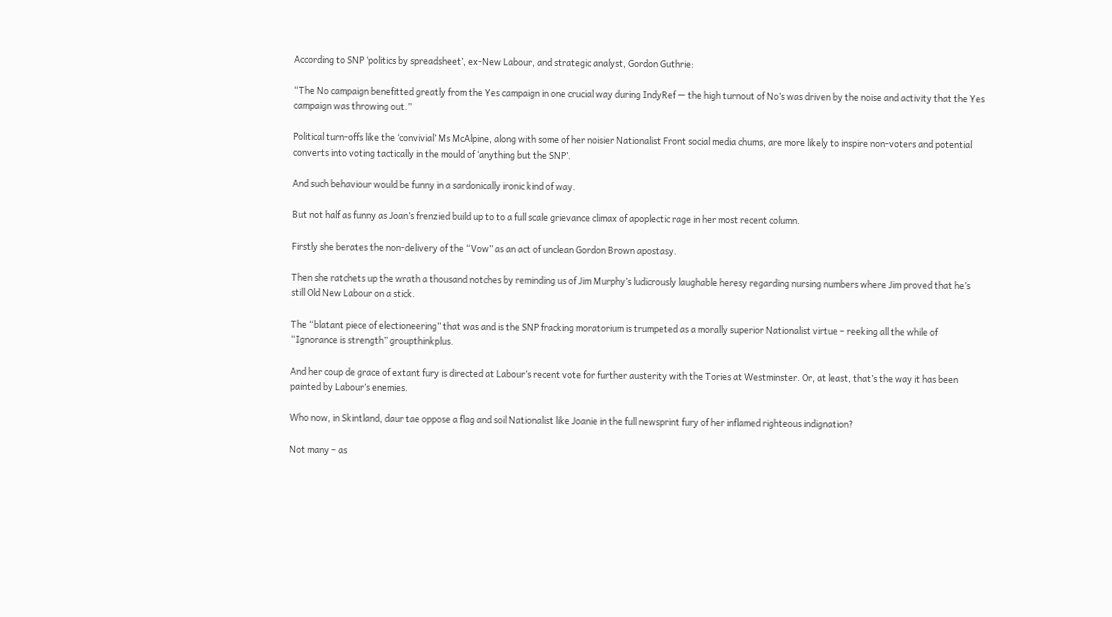According to SNP ‘politics by spreadsheet’, ex-New Labour, and strategic analyst, Gordon Guthrie:

“The No campaign benefitted greatly from the Yes campaign in one crucial way during IndyRef — the high turnout of No’s was driven by the noise and activity that the Yes campaign was throwing out.”

Political turn-offs like the ‘convivial’ Ms McAlpine, along with some of her noisier Nationalist Front social media chums, are more likely to inspire non-voters and potential converts into voting tactically in the mould of ‘anything but the SNP’.

And such behaviour would be funny in a sardonically ironic kind of way.

But not half as funny as Joan’s frenzied build up to to a full scale grievance climax of apoplectic rage in her most recent column.

Firstly she berates the non-delivery of the “Vow” as an act of unclean Gordon Brown apostasy.

Then she ratchets up the wrath a thousand notches by reminding us of Jim Murphy’s ludicrously laughable heresy regarding nursing numbers where Jim proved that he’s still Old New Labour on a stick.

The “blatant piece of electioneering” that was and is the SNP fracking moratorium is trumpeted as a morally superior Nationalist virtue – reeking all the while of  “Ignorance is strength” groupthinkplus.

And her coup de grace of extant fury is directed at Labour’s recent vote for further austerity with the Tories at Westminster. Or, at least, that’s the way it has been painted by Labour’s enemies.

Who now, in Skintland, daur tae oppose a flag and soil Nationalist like Joanie in the full newsprint fury of her inflamed righteous indignation?

Not many – as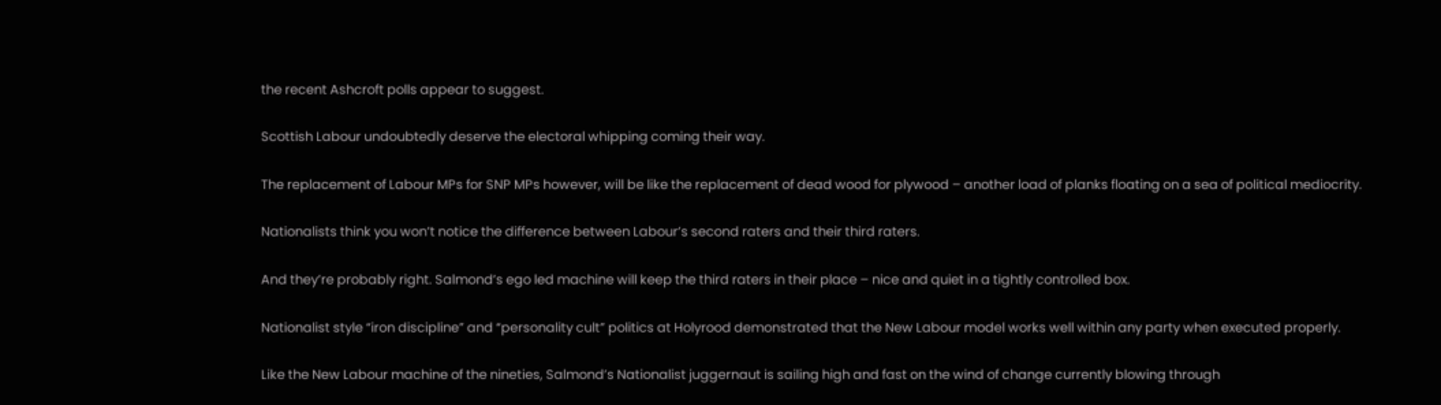the recent Ashcroft polls appear to suggest.

Scottish Labour undoubtedly deserve the electoral whipping coming their way.

The replacement of Labour MPs for SNP MPs however, will be like the replacement of dead wood for plywood – another load of planks floating on a sea of political mediocrity.

Nationalists think you won’t notice the difference between Labour’s second raters and their third raters.

And they’re probably right. Salmond’s ego led machine will keep the third raters in their place – nice and quiet in a tightly controlled box.

Nationalist style “iron discipline” and “personality cult” politics at Holyrood demonstrated that the New Labour model works well within any party when executed properly.

Like the New Labour machine of the nineties, Salmond’s Nationalist juggernaut is sailing high and fast on the wind of change currently blowing through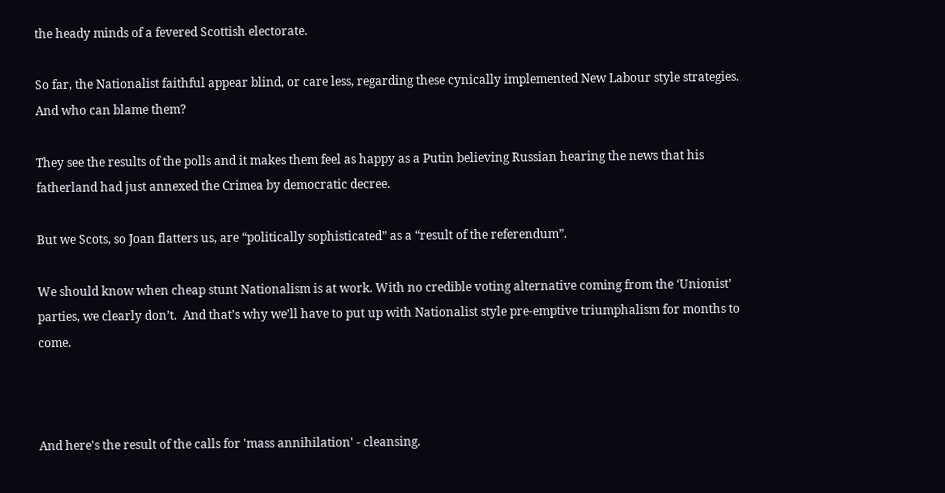the heady minds of a fevered Scottish electorate.

So far, the Nationalist faithful appear blind, or care less, regarding these cynically implemented New Labour style strategies. And who can blame them?

They see the results of the polls and it makes them feel as happy as a Putin believing Russian hearing the news that his fatherland had just annexed the Crimea by democratic decree.

But we Scots, so Joan flatters us, are “politically sophisticated” as a “result of the referendum”.

We should know when cheap stunt Nationalism is at work. With no credible voting alternative coming from the ‘Unionist’ parties, we clearly don’t.  And that’s why we’ll have to put up with Nationalist style pre-emptive triumphalism for months to come.



And here's the result of the calls for 'mass annihilation' - cleansing.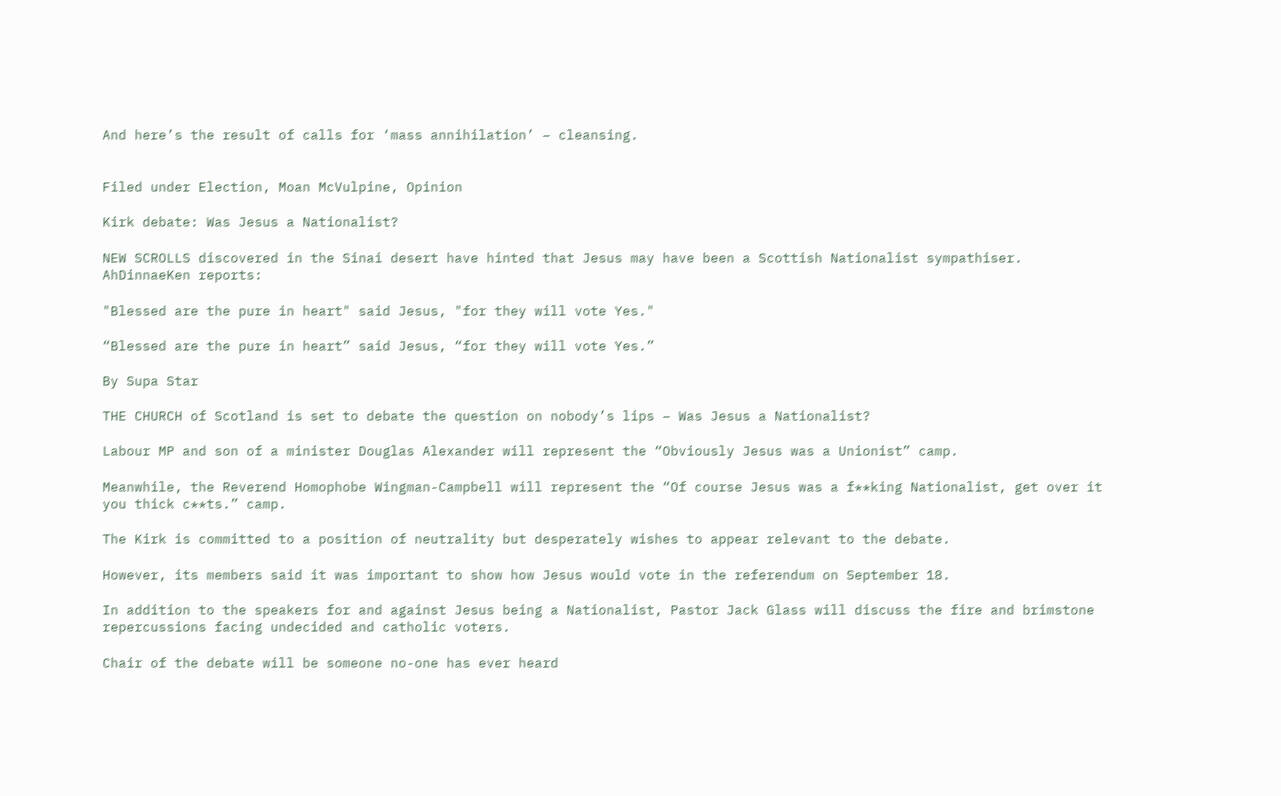And here’s the result of calls for ‘mass annihilation’ – cleansing.


Filed under Election, Moan McVulpine, Opinion

Kirk debate: Was Jesus a Nationalist?

NEW SCROLLS discovered in the Sinai desert have hinted that Jesus may have been a Scottish Nationalist sympathiser. AhDinnaeKen reports:

"Blessed are the pure in heart" said Jesus, "for they will vote Yes."

“Blessed are the pure in heart” said Jesus, “for they will vote Yes.”

By Supa Star

THE CHURCH of Scotland is set to debate the question on nobody’s lips – Was Jesus a Nationalist?

Labour MP and son of a minister Douglas Alexander will represent the “Obviously Jesus was a Unionist” camp.

Meanwhile, the Reverend Homophobe Wingman-Campbell will represent the “Of course Jesus was a f**king Nationalist, get over it you thick c**ts.” camp.

The Kirk is committed to a position of neutrality but desperately wishes to appear relevant to the debate.

However, its members said it was important to show how Jesus would vote in the referendum on September 18.

In addition to the speakers for and against Jesus being a Nationalist, Pastor Jack Glass will discuss the fire and brimstone repercussions facing undecided and catholic voters.

Chair of the debate will be someone no-one has ever heard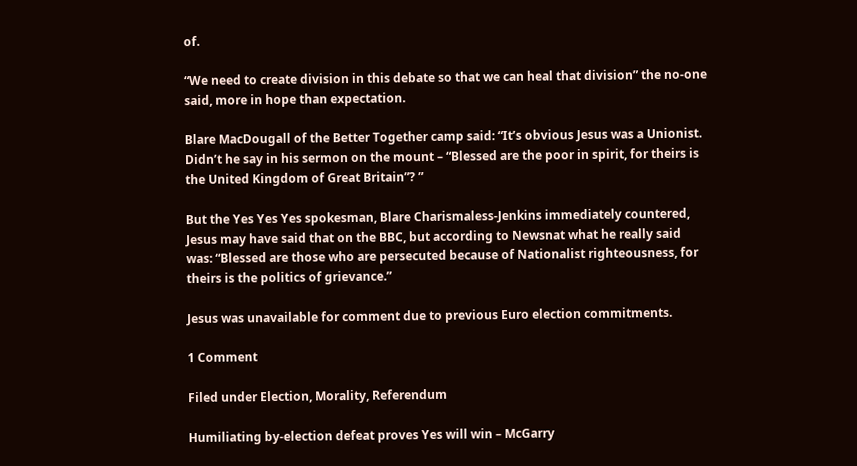of.

“We need to create division in this debate so that we can heal that division” the no-one said, more in hope than expectation.

Blare MacDougall of the Better Together camp said: “It’s obvious Jesus was a Unionist. Didn’t he say in his sermon on the mount – “Blessed are the poor in spirit, for theirs is the United Kingdom of Great Britain”? ”

But the Yes Yes Yes spokesman, Blare Charismaless-Jenkins immediately countered, Jesus may have said that on the BBC, but according to Newsnat what he really said was: “Blessed are those who are persecuted because of Nationalist righteousness, for theirs is the politics of grievance.”

Jesus was unavailable for comment due to previous Euro election commitments.

1 Comment

Filed under Election, Morality, Referendum

Humiliating by-election defeat proves Yes will win – McGarry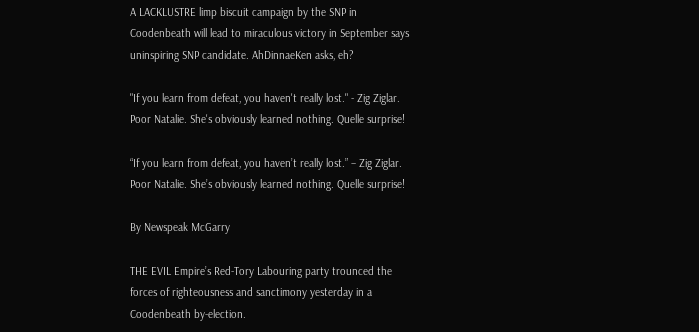A LACKLUSTRE limp biscuit campaign by the SNP in Coodenbeath will lead to miraculous victory in September says uninspiring SNP candidate. AhDinnaeKen asks, eh?

"If you learn from defeat, you haven't really lost." - Zig Ziglar.  Poor Natalie. She's obviously learned nothing. Quelle surprise!

“If you learn from defeat, you haven’t really lost.” – Zig Ziglar. Poor Natalie. She’s obviously learned nothing. Quelle surprise!

By Newspeak McGarry

THE EVIL Empire’s Red-Tory Labouring party trounced the forces of righteousness and sanctimony yesterday in a Coodenbeath by-election.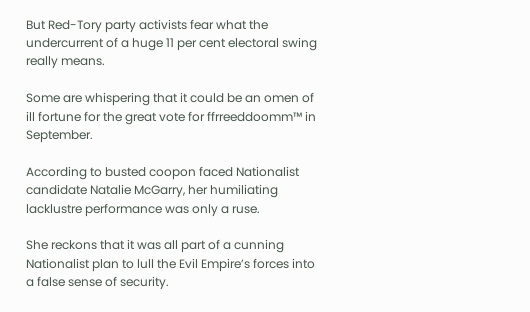But Red-Tory party activists fear what the undercurrent of a huge 11 per cent electoral swing really means.

Some are whispering that it could be an omen of ill fortune for the great vote for ffrreeddoomm™ in September.

According to busted coopon faced Nationalist candidate Natalie McGarry, her humiliating lacklustre performance was only a ruse.

She reckons that it was all part of a cunning Nationalist plan to lull the Evil Empire’s forces into a false sense of security.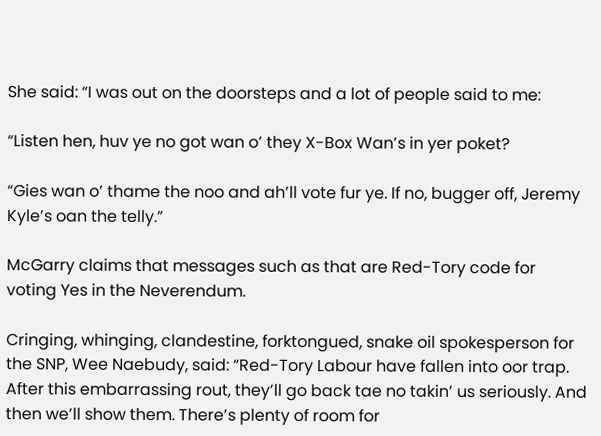She said: “I was out on the doorsteps and a lot of people said to me:

“Listen hen, huv ye no got wan o’ they X-Box Wan’s in yer poket?

“Gies wan o’ thame the noo and ah’ll vote fur ye. If no, bugger off, Jeremy Kyle’s oan the telly.”

McGarry claims that messages such as that are Red-Tory code for voting Yes in the Neverendum.

Cringing, whinging, clandestine, forktongued, snake oil spokesperson for the SNP, Wee Naebudy, said: “Red-Tory Labour have fallen into oor trap. After this embarrassing rout, they’ll go back tae no takin’ us seriously. And then we’ll show them. There’s plenty of room for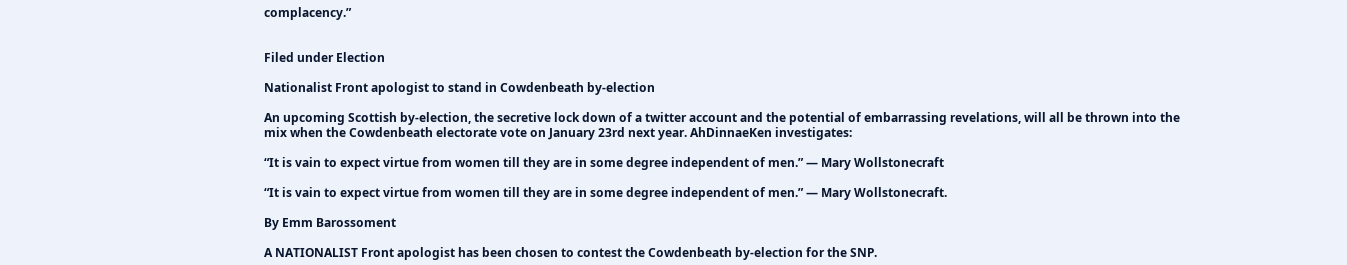complacency.”


Filed under Election

Nationalist Front apologist to stand in Cowdenbeath by-election

An upcoming Scottish by-election, the secretive lock down of a twitter account and the potential of embarrassing revelations, will all be thrown into the mix when the Cowdenbeath electorate vote on January 23rd next year. AhDinnaeKen investigates:

“It is vain to expect virtue from women till they are in some degree independent of men.” ― Mary Wollstonecraft

“It is vain to expect virtue from women till they are in some degree independent of men.” ― Mary Wollstonecraft.

By Emm Barossoment

A NATIONALIST Front apologist has been chosen to contest the Cowdenbeath by-election for the SNP.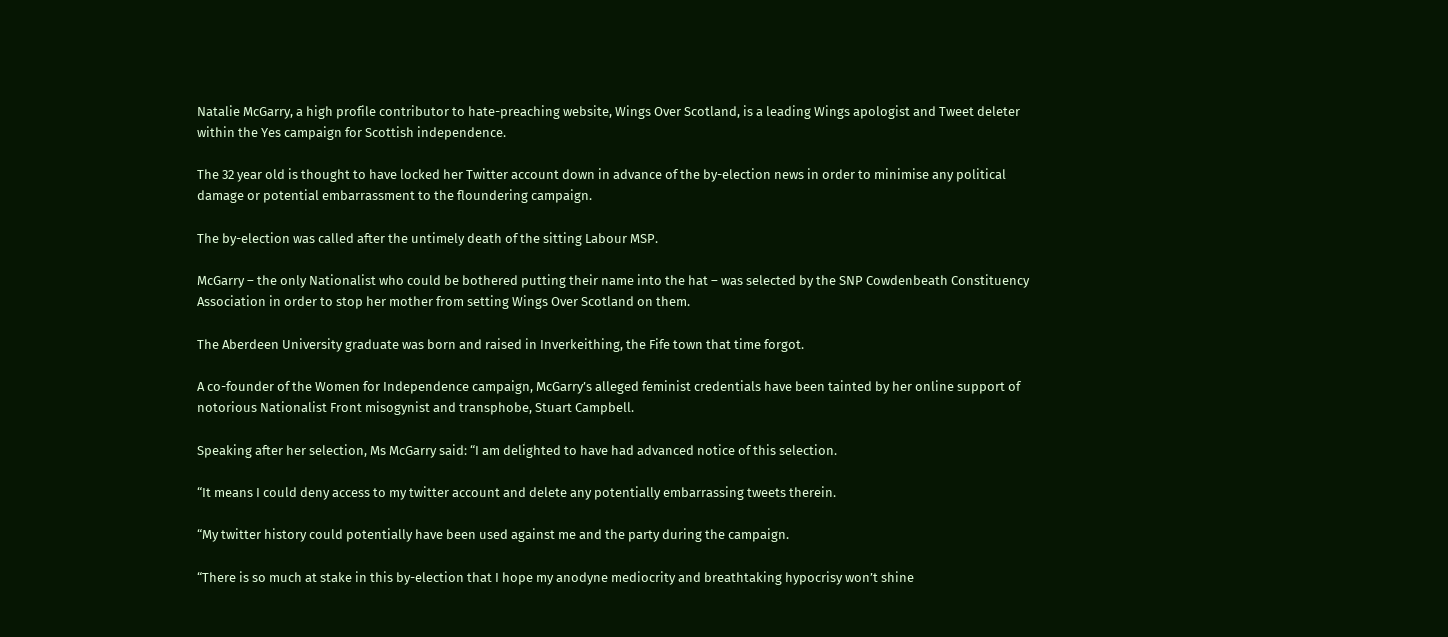Natalie McGarry, a high profile contributor to hate-preaching website, Wings Over Scotland, is a leading Wings apologist and Tweet deleter within the Yes campaign for Scottish independence.

The 32 year old is thought to have locked her Twitter account down in advance of the by-election news in order to minimise any political damage or potential embarrassment to the floundering campaign.

The by-election was called after the untimely death of the sitting Labour MSP.

McGarry – the only Nationalist who could be bothered putting their name into the hat – was selected by the SNP Cowdenbeath Constituency Association in order to stop her mother from setting Wings Over Scotland on them.

The Aberdeen University graduate was born and raised in Inverkeithing, the Fife town that time forgot.

A co-founder of the Women for Independence campaign, McGarry’s alleged feminist credentials have been tainted by her online support of notorious Nationalist Front misogynist and transphobe, Stuart Campbell.

Speaking after her selection, Ms McGarry said: “I am delighted to have had advanced notice of this selection.

“It means I could deny access to my twitter account and delete any potentially embarrassing tweets therein.

“My twitter history could potentially have been used against me and the party during the campaign.

“There is so much at stake in this by-election that I hope my anodyne mediocrity and breathtaking hypocrisy won’t shine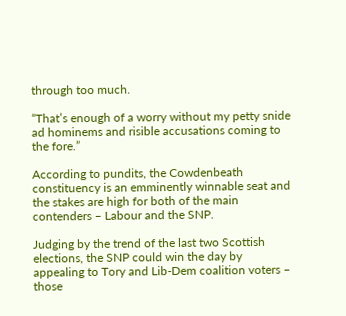through too much.

“That’s enough of a worry without my petty snide ad hominems and risible accusations coming to the fore.”

According to pundits, the Cowdenbeath constituency is an emminently winnable seat and the stakes are high for both of the main contenders – Labour and the SNP.

Judging by the trend of the last two Scottish elections, the SNP could win the day by appealing to Tory and Lib-Dem coalition voters – those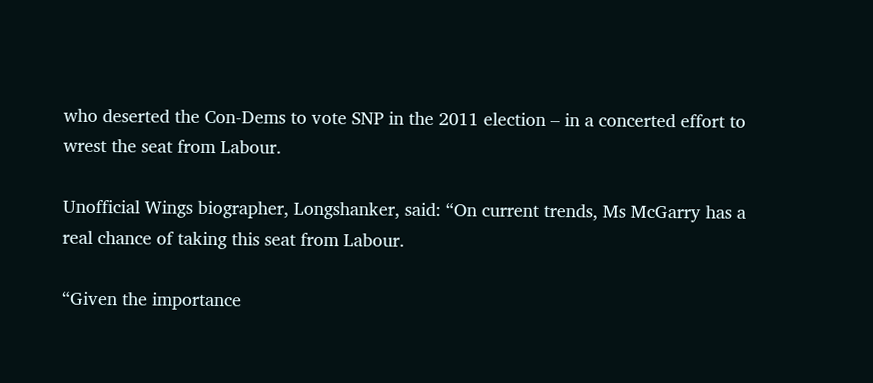who deserted the Con-Dems to vote SNP in the 2011 election – in a concerted effort to wrest the seat from Labour.

Unofficial Wings biographer, Longshanker, said: “On current trends, Ms McGarry has a real chance of taking this seat from Labour.

“Given the importance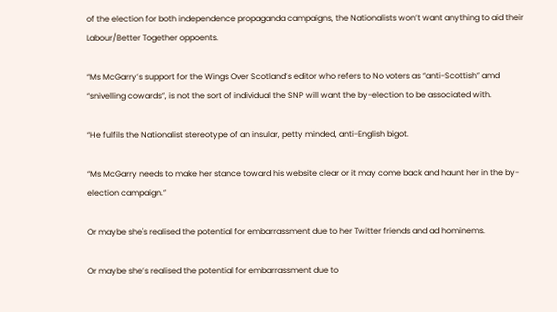of the election for both independence propaganda campaigns, the Nationalists won’t want anything to aid their Labour/Better Together oppoents.

“Ms McGarry’s support for the Wings Over Scotland’s editor who refers to No voters as “anti-Scottish” amd “snivelling cowards”, is not the sort of individual the SNP will want the by-election to be associated with.

“He fulfils the Nationalist stereotype of an insular, petty minded, anti-English bigot.

“Ms McGarry needs to make her stance toward his website clear or it may come back and haunt her in the by-election campaign.”

Or maybe she's realised the potential for embarrassment due to her Twitter friends and ad hominems.

Or maybe she’s realised the potential for embarrassment due to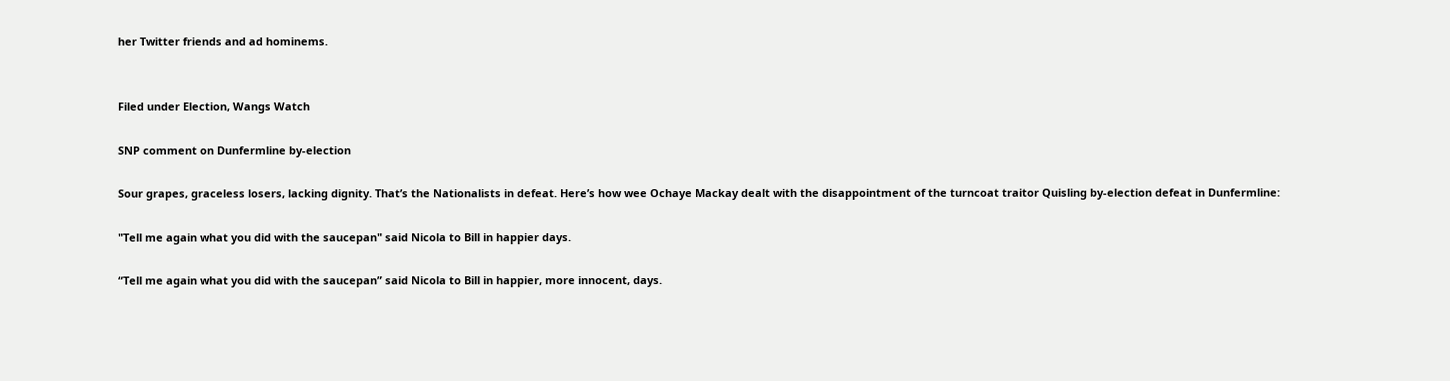her Twitter friends and ad hominems.


Filed under Election, Wangs Watch

SNP comment on Dunfermline by-election

Sour grapes, graceless losers, lacking dignity. That’s the Nationalists in defeat. Here’s how wee Ochaye Mackay dealt with the disappointment of the turncoat traitor Quisling by-election defeat in Dunfermline:

"Tell me again what you did with the saucepan" said Nicola to Bill in happier days.

“Tell me again what you did with the saucepan” said Nicola to Bill in happier, more innocent, days.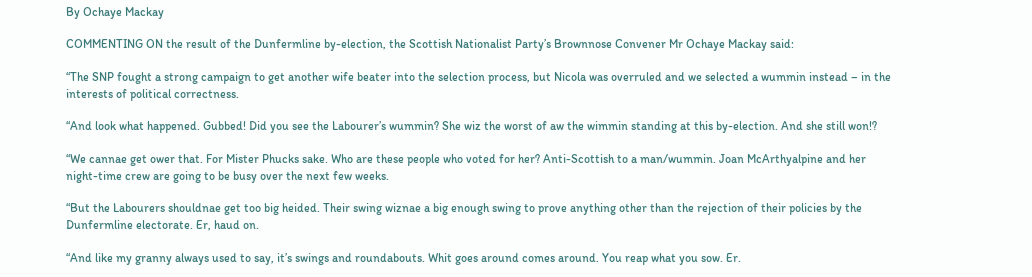By Ochaye Mackay

COMMENTING ON the result of the Dunfermline by-election, the Scottish Nationalist Party’s Brownnose Convener Mr Ochaye Mackay said:

“The SNP fought a strong campaign to get another wife beater into the selection process, but Nicola was overruled and we selected a wummin instead – in the interests of political correctness.

“And look what happened. Gubbed! Did you see the Labourer’s wummin? She wiz the worst of aw the wimmin standing at this by-election. And she still won!?

“We cannae get ower that. For Mister Phucks sake. Who are these people who voted for her? Anti-Scottish to a man/wummin. Joan McArthyalpine and her night-time crew are going to be busy over the next few weeks.

“But the Labourers shouldnae get too big heided. Their swing wiznae a big enough swing to prove anything other than the rejection of their policies by the Dunfermline electorate. Er, haud on.

“And like my granny always used to say, it’s swings and roundabouts. Whit goes around comes around. You reap what you sow. Er.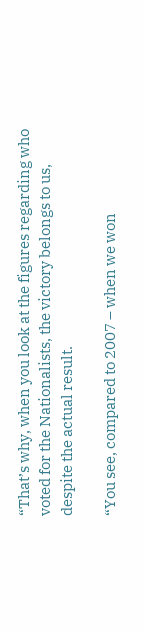“That’s why, when you look at the figures regarding who voted for the Nationalists, the victory belongs to us, despite the actual result.

“You see, compared to 2007 – when we won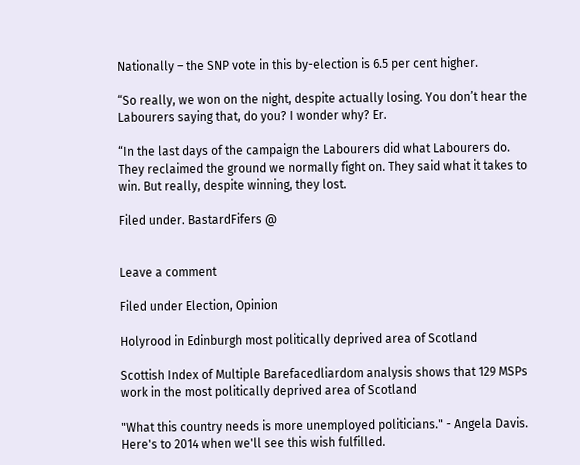Nationally – the SNP vote in this by-election is 6.5 per cent higher.

“So really, we won on the night, despite actually losing. You don’t hear the Labourers saying that, do you? I wonder why? Er.

“In the last days of the campaign the Labourers did what Labourers do. They reclaimed the ground we normally fight on. They said what it takes to win. But really, despite winning, they lost.

Filed under. BastardFifers @


Leave a comment

Filed under Election, Opinion

Holyrood in Edinburgh most politically deprived area of Scotland

Scottish Index of Multiple Barefacedliardom analysis shows that 129 MSPs work in the most politically deprived area of Scotland

"What this country needs is more unemployed politicians." - Angela Davis. Here's to 2014 when we'll see this wish fulfilled.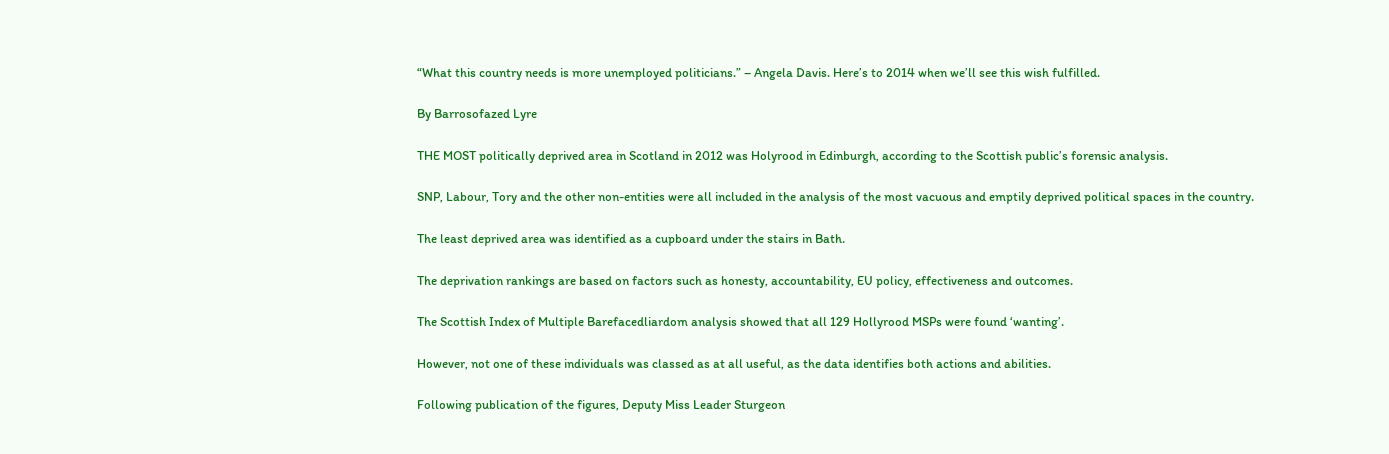“What this country needs is more unemployed politicians.” – Angela Davis. Here’s to 2014 when we’ll see this wish fulfilled.

By Barrosofazed Lyre

THE MOST politically deprived area in Scotland in 2012 was Holyrood in Edinburgh, according to the Scottish public’s forensic analysis.

SNP, Labour, Tory and the other non-entities were all included in the analysis of the most vacuous and emptily deprived political spaces in the country.

The least deprived area was identified as a cupboard under the stairs in Bath.

The deprivation rankings are based on factors such as honesty, accountability, EU policy, effectiveness and outcomes.

The Scottish Index of Multiple Barefacedliardom analysis showed that all 129 Hollyrood MSPs were found ‘wanting’.

However, not one of these individuals was classed as at all useful, as the data identifies both actions and abilities.

Following publication of the figures, Deputy Miss Leader Sturgeon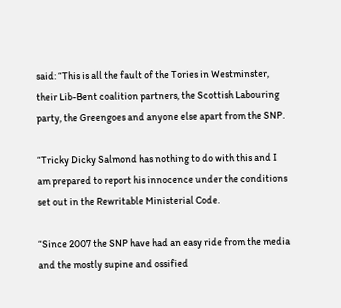said: “This is all the fault of the Tories in Westminster, their Lib-Bent coalition partners, the Scottish Labouring party, the Greengoes and anyone else apart from the SNP.

“Tricky Dicky Salmond has nothing to do with this and I am prepared to report his innocence under the conditions set out in the Rewritable Ministerial Code.

“Since 2007 the SNP have had an easy ride from the media and the mostly supine and ossified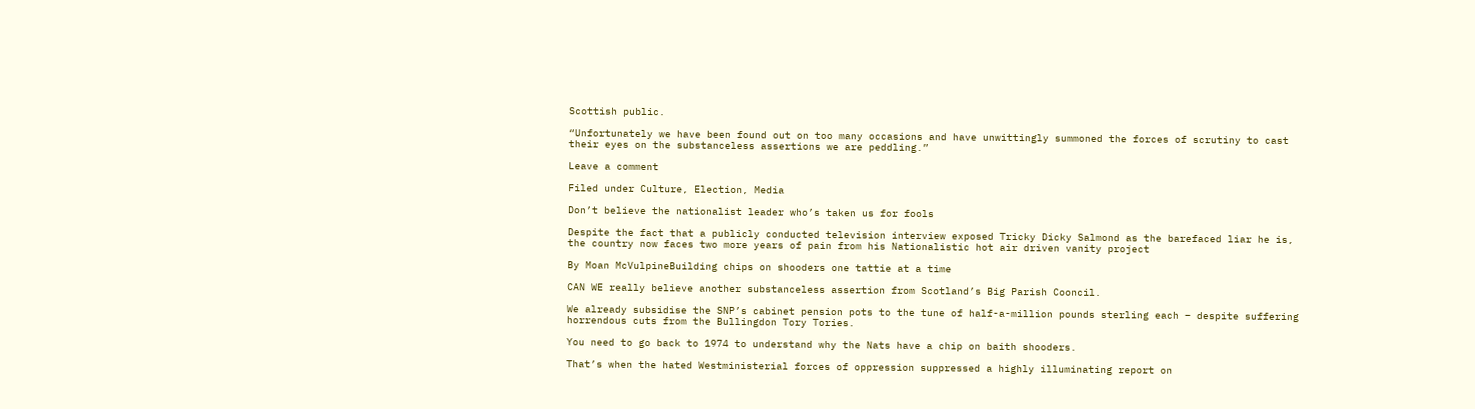Scottish public.

“Unfortunately we have been found out on too many occasions and have unwittingly summoned the forces of scrutiny to cast their eyes on the substanceless assertions we are peddling.”

Leave a comment

Filed under Culture, Election, Media

Don’t believe the nationalist leader who’s taken us for fools

Despite the fact that a publicly conducted television interview exposed Tricky Dicky Salmond as the barefaced liar he is, the country now faces two more years of pain from his Nationalistic hot air driven vanity project

By Moan McVulpineBuilding chips on shooders one tattie at a time

CAN WE really believe another substanceless assertion from Scotland’s Big Parish Cooncil.

We already subsidise the SNP’s cabinet pension pots to the tune of half-a-million pounds sterling each – despite suffering horrendous cuts from the Bullingdon Tory Tories.

You need to go back to 1974 to understand why the Nats have a chip on baith shooders.

That’s when the hated Westministerial forces of oppression suppressed a highly illuminating report on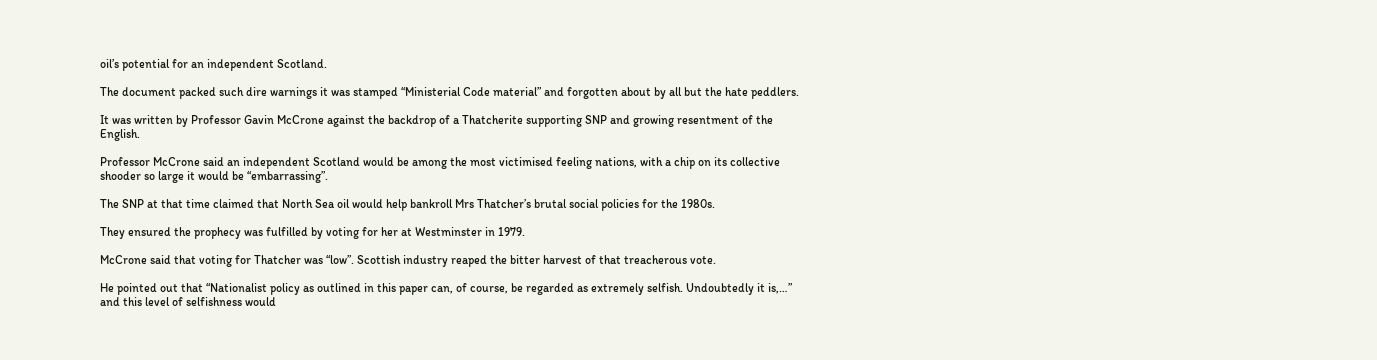oil’s potential for an independent Scotland.

The document packed such dire warnings it was stamped “Ministerial Code material” and forgotten about by all but the hate peddlers.

It was written by Professor Gavin McCrone against the backdrop of a Thatcherite supporting SNP and growing resentment of the English.

Professor McCrone said an independent Scotland would be among the most victimised feeling nations, with a chip on its collective shooder so large it would be “embarrassing”.

The SNP at that time claimed that North Sea oil would help bankroll Mrs Thatcher’s brutal social policies for the 1980s.

They ensured the prophecy was fulfilled by voting for her at Westminster in 1979.

McCrone said that voting for Thatcher was “low”. Scottish industry reaped the bitter harvest of that treacherous vote.

He pointed out that “Nationalist policy as outlined in this paper can, of course, be regarded as extremely selfish. Undoubtedly it is,…” and this level of selfishness would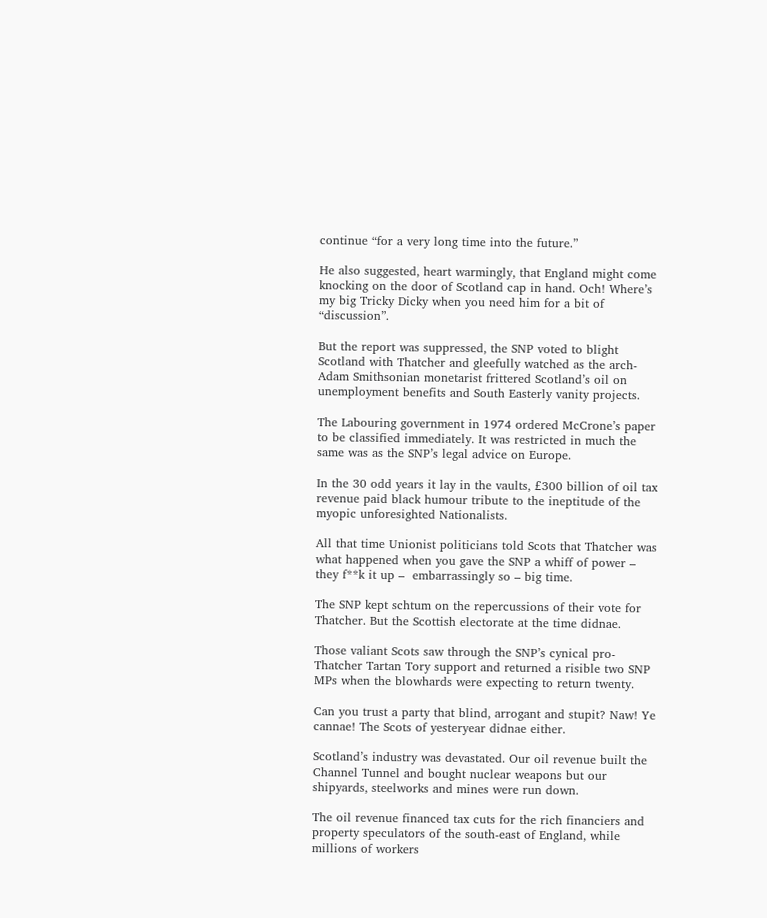continue “for a very long time into the future.”

He also suggested, heart warmingly, that England might come knocking on the door of Scotland cap in hand. Och! Where’s my big Tricky Dicky when you need him for a bit of “discussion”.

But the report was suppressed, the SNP voted to blight Scotland with Thatcher and gleefully watched as the arch-Adam Smithsonian monetarist frittered Scotland’s oil on unemployment benefits and South Easterly vanity projects.

The Labouring government in 1974 ordered McCrone’s paper to be classified immediately. It was restricted in much the same was as the SNP’s legal advice on Europe.

In the 30 odd years it lay in the vaults, £300 billion of oil tax revenue paid black humour tribute to the ineptitude of the myopic unforesighted Nationalists.

All that time Unionist politicians told Scots that Thatcher was what happened when you gave the SNP a whiff of power – they f**k it up –  embarrassingly so – big time.

The SNP kept schtum on the repercussions of their vote for Thatcher. But the Scottish electorate at the time didnae.

Those valiant Scots saw through the SNP’s cynical pro-Thatcher Tartan Tory support and returned a risible two SNP MPs when the blowhards were expecting to return twenty.

Can you trust a party that blind, arrogant and stupit? Naw! Ye cannae! The Scots of yesteryear didnae either.

Scotland’s industry was devastated. Our oil revenue built the Channel Tunnel and bought nuclear weapons but our shipyards, steelworks and mines were run down.

The oil revenue financed tax cuts for the rich financiers and property speculators of the south-east of England, while millions of workers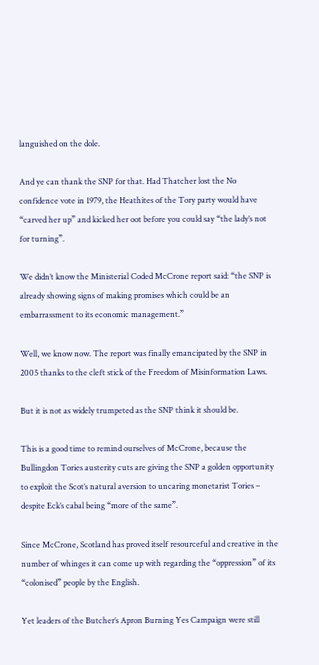languished on the dole.

And ye can thank the SNP for that. Had Thatcher lost the No confidence vote in 1979, the Heathites of the Tory party would have “carved her up” and kicked her oot before you could say “the lady’s not for turning”.

We didn’t know the Ministerial Coded McCrone report said: “the SNP is already showing signs of making promises which could be an embarrassment to its economic management.”

Well, we know now. The report was finally emancipated by the SNP in 2005 thanks to the cleft stick of the Freedom of Misinformation Laws.

But it is not as widely trumpeted as the SNP think it should be.

This is a good time to remind ourselves of McCrone, because the Bullingdon Tories austerity cuts are giving the SNP a golden opportunity to exploit the Scot’s natural aversion to uncaring monetarist Tories – despite Eck’s cabal being “more of the same”.

Since McCrone, Scotland has proved itself resourceful and creative in the number of whinges it can come up with regarding the “oppression” of its “colonised” people by the English.

Yet leaders of the Butcher’s Apron Burning Yes Campaign were still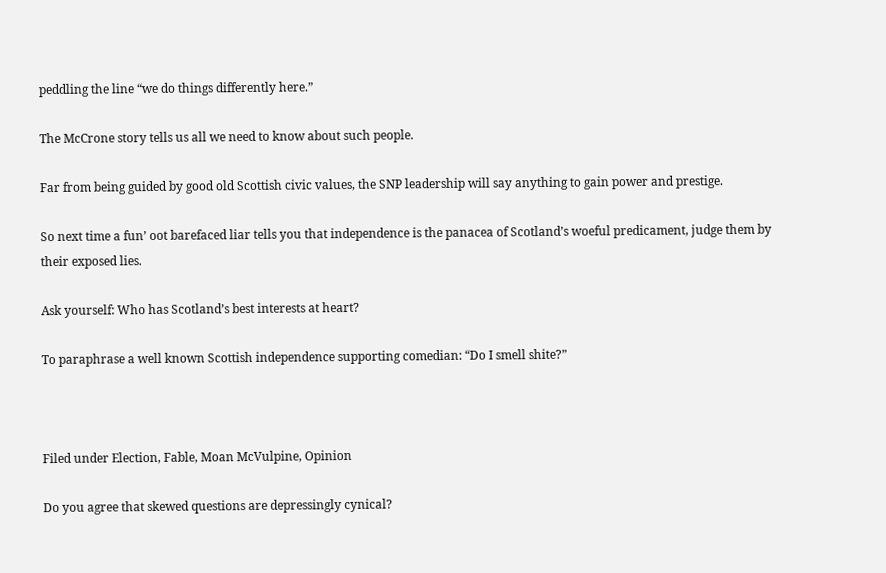peddling the line “we do things differently here.”

The McCrone story tells us all we need to know about such people.

Far from being guided by good old Scottish civic values, the SNP leadership will say anything to gain power and prestige.

So next time a fun’ oot barefaced liar tells you that independence is the panacea of Scotland’s woeful predicament, judge them by their exposed lies.

Ask yourself: Who has Scotland’s best interests at heart?

To paraphrase a well known Scottish independence supporting comedian: “Do I smell shite?”



Filed under Election, Fable, Moan McVulpine, Opinion

Do you agree that skewed questions are depressingly cynical?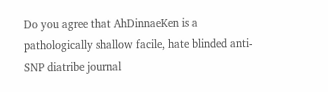Do you agree that AhDinnaeKen is a pathologically shallow facile, hate blinded anti-SNP diatribe journal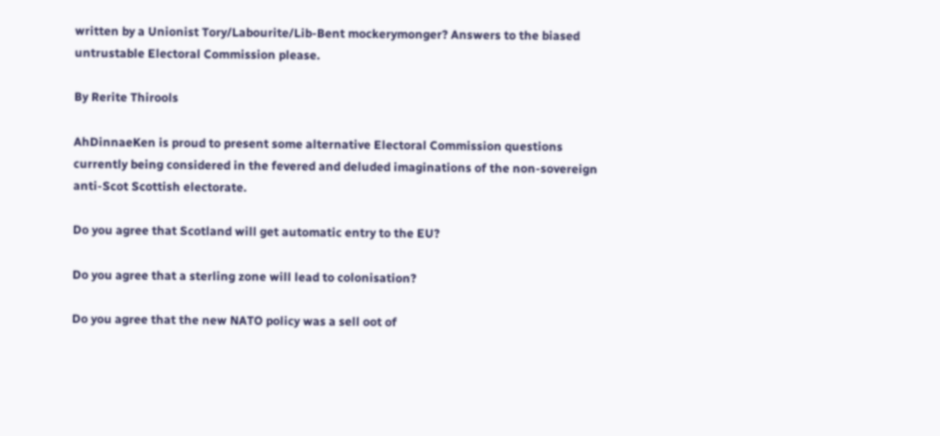written by a Unionist Tory/Labourite/Lib-Bent mockerymonger? Answers to the biased untrustable Electoral Commission please.

By Rerite Thirools

AhDinnaeKen is proud to present some alternative Electoral Commission questions currently being considered in the fevered and deluded imaginations of the non-sovereign anti-Scot Scottish electorate.

Do you agree that Scotland will get automatic entry to the EU?

Do you agree that a sterling zone will lead to colonisation?

Do you agree that the new NATO policy was a sell oot of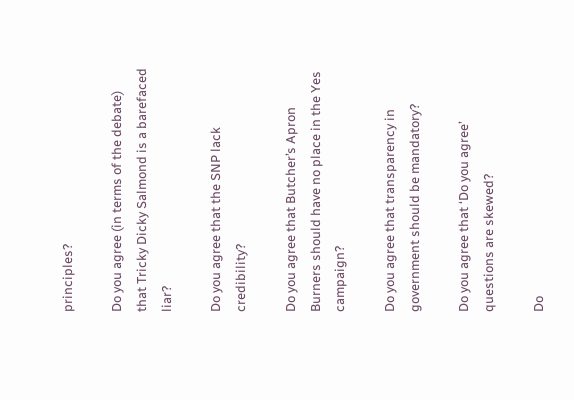principles?

Do you agree (in terms of the debate) that Tricky Dicky Salmond is a barefaced liar?

Do you agree that the SNP lack credibility?

Do you agree that Butcher’s Apron Burners should have no place in the Yes campaign?

Do you agree that transparency in government should be mandatory?

Do you agree that ‘Do you agree’ questions are skewed?

Do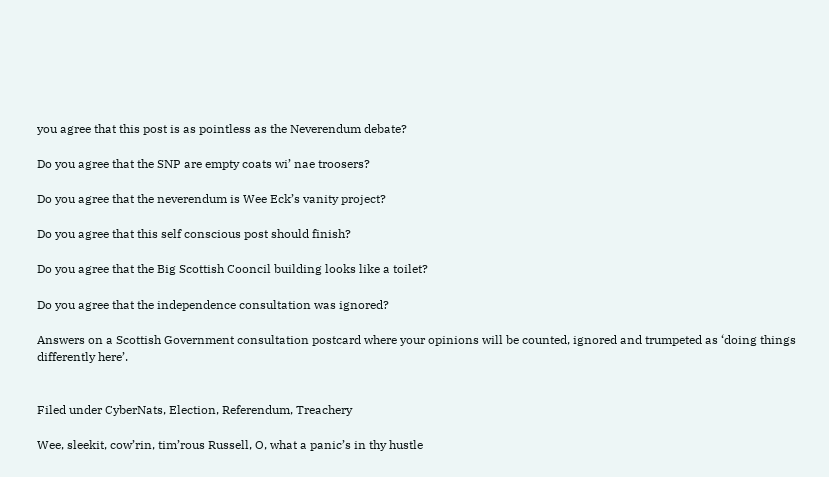you agree that this post is as pointless as the Neverendum debate?

Do you agree that the SNP are empty coats wi’ nae troosers?

Do you agree that the neverendum is Wee Eck’s vanity project?

Do you agree that this self conscious post should finish?

Do you agree that the Big Scottish Cooncil building looks like a toilet?

Do you agree that the independence consultation was ignored?

Answers on a Scottish Government consultation postcard where your opinions will be counted, ignored and trumpeted as ‘doing things differently here’.


Filed under CyberNats, Election, Referendum, Treachery

Wee, sleekit, cow’rin, tim’rous Russell, O, what a panic’s in thy hustle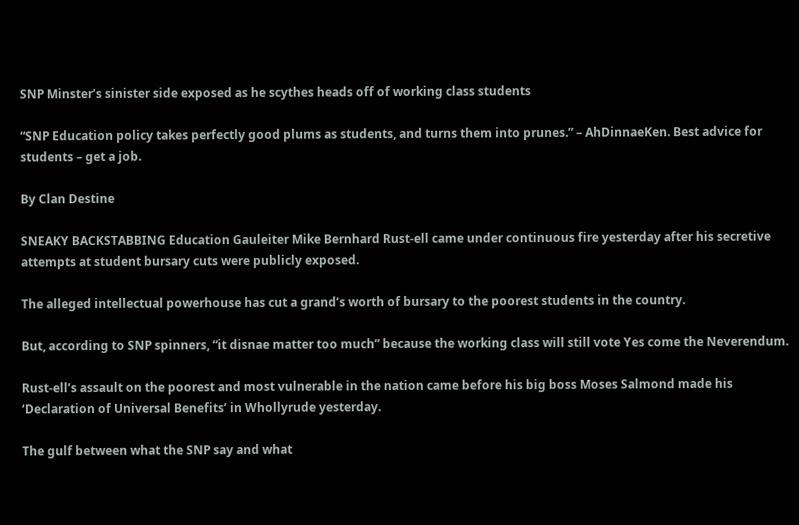SNP Minster’s sinister side exposed as he scythes heads off of working class students

“SNP Education policy takes perfectly good plums as students, and turns them into prunes.” – AhDinnaeKen. Best advice for students – get a job.

By Clan Destine

SNEAKY BACKSTABBING Education Gauleiter Mike Bernhard Rust-ell came under continuous fire yesterday after his secretive attempts at student bursary cuts were publicly exposed.

The alleged intellectual powerhouse has cut a grand’s worth of bursary to the poorest students in the country.

But, according to SNP spinners, “it disnae matter too much” because the working class will still vote Yes come the Neverendum.

Rust-ell’s assault on the poorest and most vulnerable in the nation came before his big boss Moses Salmond made his ‘Declaration of Universal Benefits’ in Whollyrude yesterday.

The gulf between what the SNP say and what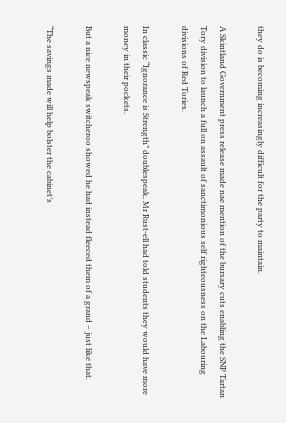they do is becoming increasingly difficult for the party to maintain.

A Skintland Government press release made nae mention of the bursary cuts enabling the SNP Tartan Tory division to launch a full on assault of sanctimonious self righteousness on the Labouring divisions of Red Tories.

In classic “Ignorance is Strength” doublespeak, Mr Rust-ell had told students they would have more money in their pockets.

But a nice newspeak switcheroo showed he had instead fleeced them of a grand – just like that.

“The savings made will help bolster the cabinet’s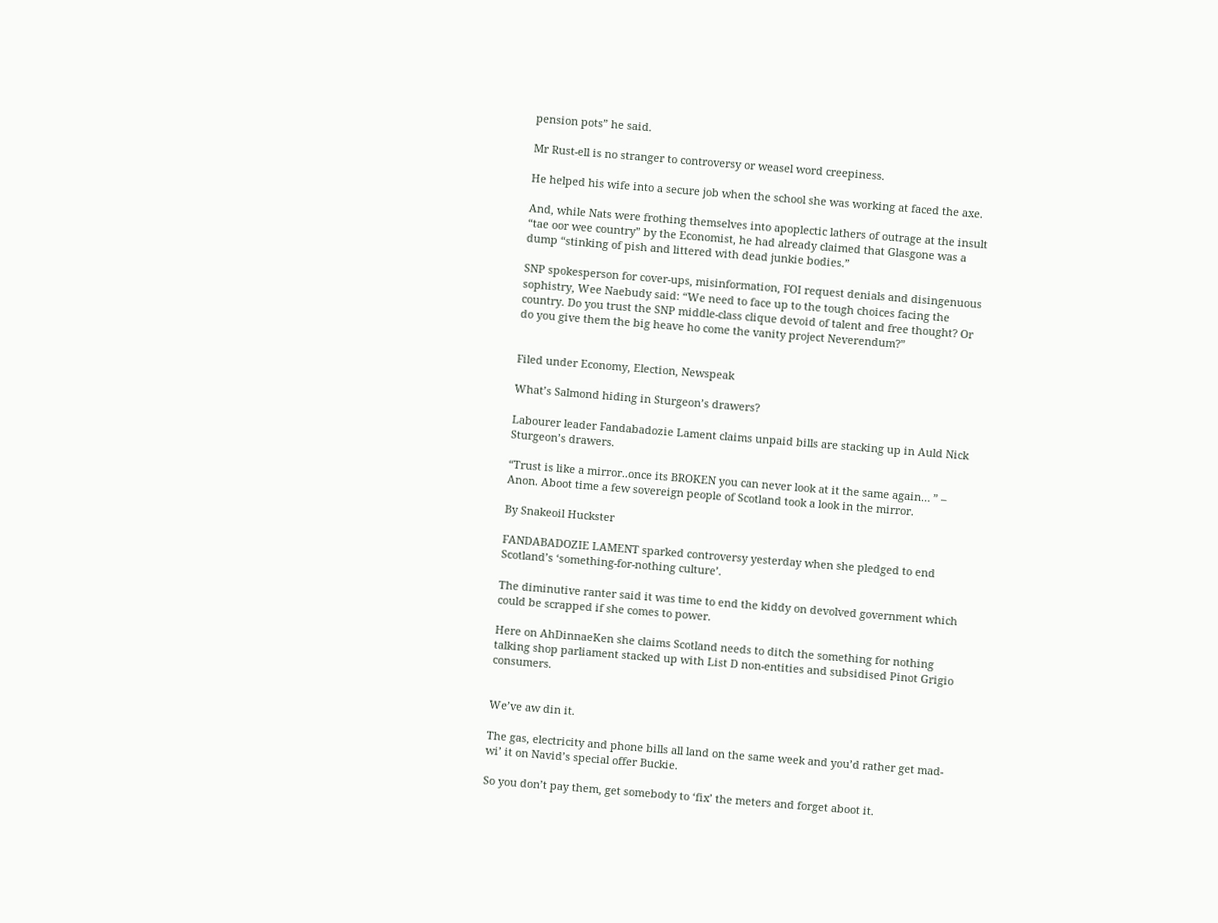pension pots” he said.

Mr Rust-ell is no stranger to controversy or weasel word creepiness.

He helped his wife into a secure job when the school she was working at faced the axe.

And, while Nats were frothing themselves into apoplectic lathers of outrage at the insult “tae oor wee country” by the Economist, he had already claimed that Glasgone was a dump “stinking of pish and littered with dead junkie bodies.”

SNP spokesperson for cover-ups, misinformation, FOI request denials and disingenuous sophistry, Wee Naebudy said: “We need to face up to the tough choices facing the country. Do you trust the SNP middle-class clique devoid of talent and free thought? Or do you give them the big heave ho come the vanity project Neverendum?”


Filed under Economy, Election, Newspeak

What’s Salmond hiding in Sturgeon’s drawers?

Labourer leader Fandabadozie Lament claims unpaid bills are stacking up in Auld Nick Sturgeon’s drawers.

“Trust is like a mirror..once its BROKEN you can never look at it the same again… ” – Anon. Aboot time a few sovereign people of Scotland took a look in the mirror.

By Snakeoil Huckster

FANDABADOZIE LAMENT sparked controversy yesterday when she pledged to end Scotland’s ‘something-for-nothing culture’.

The diminutive ranter said it was time to end the kiddy on devolved government which could be scrapped if she comes to power.

Here on AhDinnaeKen she claims Scotland needs to ditch the something for nothing talking shop parliament stacked up with List D non-entities and subsidised Pinot Grigio consumers.


We’ve aw din it.

The gas, electricity and phone bills all land on the same week and you’d rather get mad-wi’ it on Navid’s special offer Buckie.

So you don’t pay them, get somebody to ‘fix’ the meters and forget aboot it.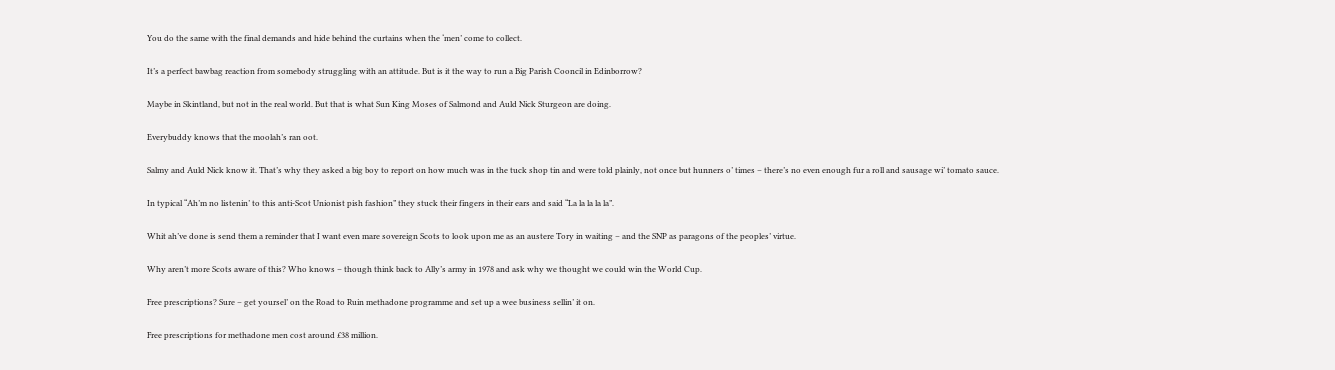You do the same with the final demands and hide behind the curtains when the ‘men’ come to collect.

It’s a perfect bawbag reaction from somebody struggling with an attitude. But is it the way to run a Big Parish Cooncil in Edinborrow?

Maybe in Skintland, but not in the real world. But that is what Sun King Moses of Salmond and Auld Nick Sturgeon are doing.

Everybuddy knows that the moolah’s ran oot.

Salmy and Auld Nick know it. That’s why they asked a big boy to report on how much was in the tuck shop tin and were told plainly, not once but hunners o’ times – there’s no even enough fur a roll and sausage wi’ tomato sauce.

In typical “Ah’m no listenin’ to this anti-Scot Unionist pish fashion” they stuck their fingers in their ears and said “La la la la la”.

Whit ah’ve done is send them a reminder that I want even mare sovereign Scots to look upon me as an austere Tory in waiting – and the SNP as paragons of the peoples’ virtue.

Why aren’t more Scots aware of this? Who knows – though think back to Ally’s army in 1978 and ask why we thought we could win the World Cup.

Free prescriptions? Sure – get yoursel’ on the Road to Ruin methadone programme and set up a wee business sellin’ it on.

Free prescriptions for methadone men cost around £38 million.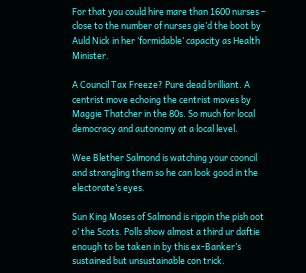For that you could hire mare than 1600 nurses – close to the number of nurses gie’d the boot by Auld Nick in her ‘formidable’ capacity as Health Minister.

A Council Tax Freeze? Pure dead brilliant. A centrist move echoing the centrist moves by Maggie Thatcher in the 80s. So much for local democracy and autonomy at a local level.

Wee Blether Salmond is watching your cooncil and strangling them so he can look good in the electorate’s eyes.

Sun King Moses of Salmond is rippin the pish oot o’ the Scots. Polls show almost a third ur daftie enough to be taken in by this ex-Banker’s sustained but unsustainable con trick.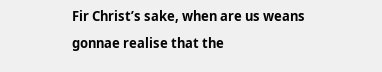Fir Christ’s sake, when are us weans gonnae realise that the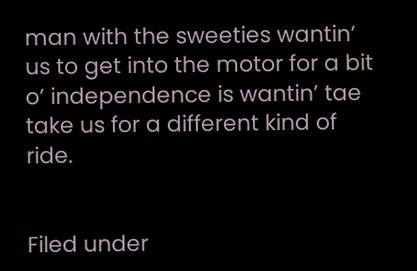man with the sweeties wantin’ us to get into the motor for a bit o’ independence is wantin’ tae take us for a different kind of ride.


Filed under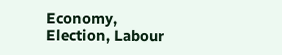Economy, Election, Labour